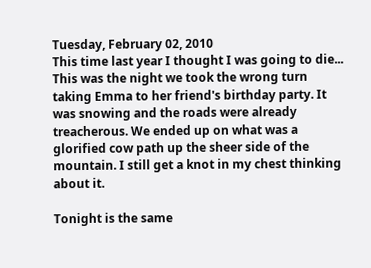Tuesday, February 02, 2010
This time last year I thought I was going to die...
This was the night we took the wrong turn taking Emma to her friend's birthday party. It was snowing and the roads were already treacherous. We ended up on what was a glorified cow path up the sheer side of the mountain. I still get a knot in my chest thinking about it.

Tonight is the same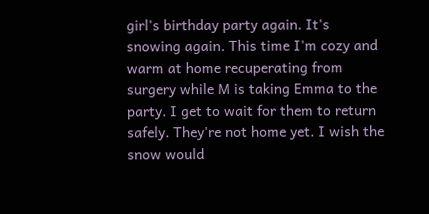girl's birthday party again. It's snowing again. This time I'm cozy and warm at home recuperating from surgery while M is taking Emma to the party. I get to wait for them to return safely. They're not home yet. I wish the snow would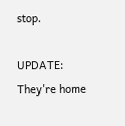stop.

UPDATE: They're home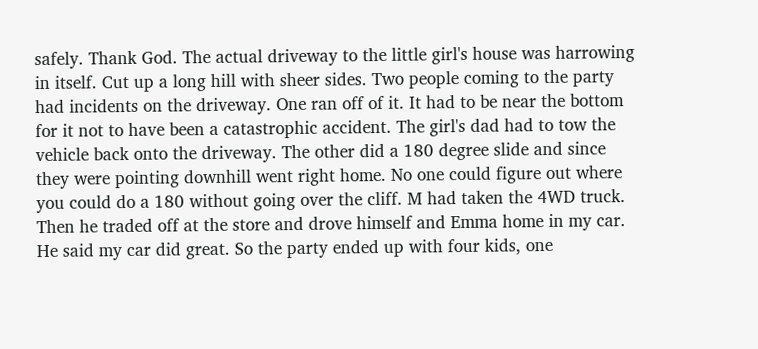safely. Thank God. The actual driveway to the little girl's house was harrowing in itself. Cut up a long hill with sheer sides. Two people coming to the party had incidents on the driveway. One ran off of it. It had to be near the bottom for it not to have been a catastrophic accident. The girl's dad had to tow the vehicle back onto the driveway. The other did a 180 degree slide and since they were pointing downhill went right home. No one could figure out where you could do a 180 without going over the cliff. M had taken the 4WD truck. Then he traded off at the store and drove himself and Emma home in my car. He said my car did great. So the party ended up with four kids, one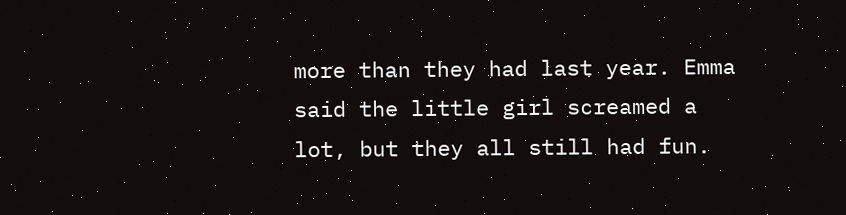more than they had last year. Emma said the little girl screamed a lot, but they all still had fun.